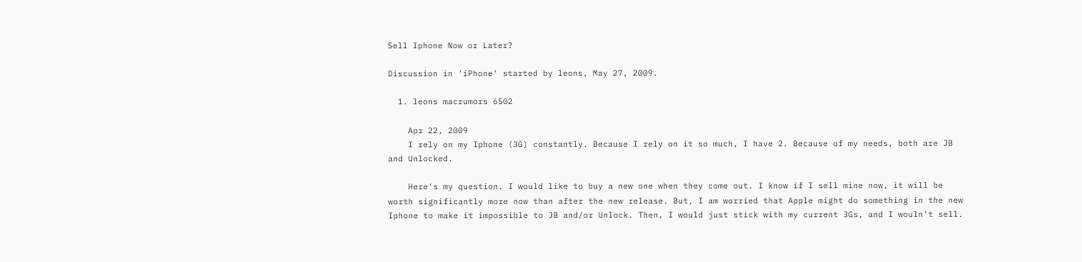Sell Iphone Now or Later?

Discussion in 'iPhone' started by leons, May 27, 2009.

  1. leons macrumors 6502

    Apr 22, 2009
    I rely on my Iphone (3G) constantly. Because I rely on it so much, I have 2. Because of my needs, both are JB and Unlocked.

    Here's my question. I would like to buy a new one when they come out. I know if I sell mine now, it will be worth significantly more now than after the new release. But, I am worried that Apple might do something in the new Iphone to make it impossible to JB and/or Unlock. Then, I would just stick with my current 3Gs, and I wouln't sell.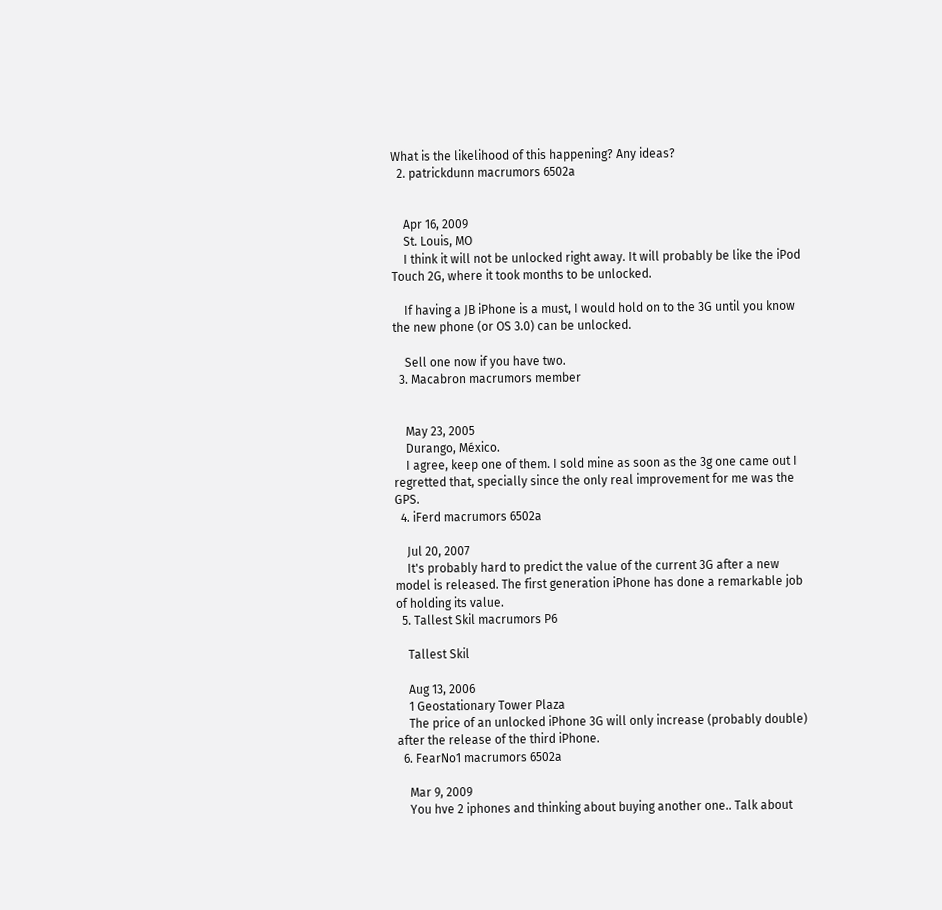What is the likelihood of this happening? Any ideas?
  2. patrickdunn macrumors 6502a


    Apr 16, 2009
    St. Louis, MO
    I think it will not be unlocked right away. It will probably be like the iPod Touch 2G, where it took months to be unlocked.

    If having a JB iPhone is a must, I would hold on to the 3G until you know the new phone (or OS 3.0) can be unlocked.

    Sell one now if you have two.
  3. Macabron macrumors member


    May 23, 2005
    Durango, México.
    I agree, keep one of them. I sold mine as soon as the 3g one came out I regretted that, specially since the only real improvement for me was the GPS.
  4. iFerd macrumors 6502a

    Jul 20, 2007
    It's probably hard to predict the value of the current 3G after a new model is released. The first generation iPhone has done a remarkable job of holding its value.
  5. Tallest Skil macrumors P6

    Tallest Skil

    Aug 13, 2006
    1 Geostationary Tower Plaza
    The price of an unlocked iPhone 3G will only increase (probably double) after the release of the third iPhone.
  6. FearNo1 macrumors 6502a

    Mar 9, 2009
    You hve 2 iphones and thinking about buying another one.. Talk about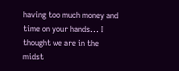having too much money and time on your hands... I thought we are in the midst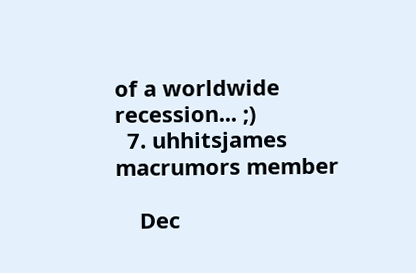of a worldwide recession... ;)
  7. uhhitsjames macrumors member

    Dec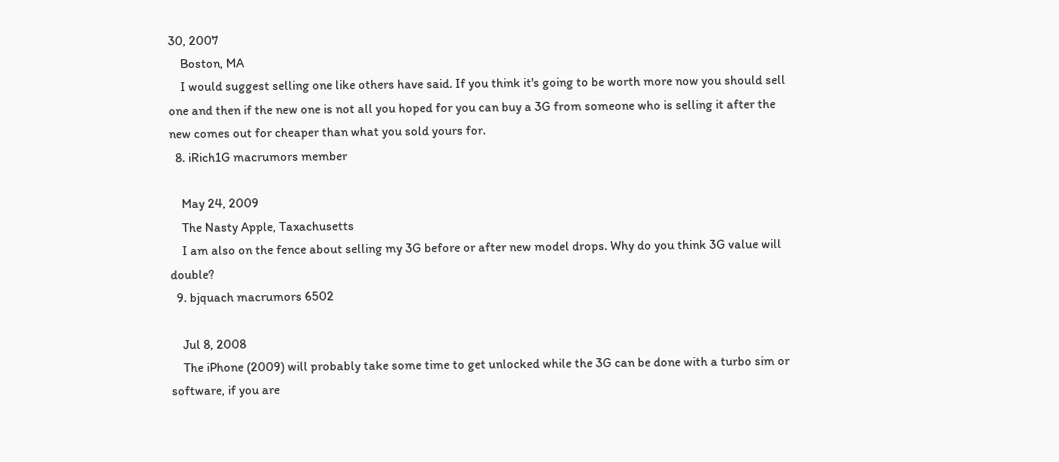30, 2007
    Boston, MA
    I would suggest selling one like others have said. If you think it's going to be worth more now you should sell one and then if the new one is not all you hoped for you can buy a 3G from someone who is selling it after the new comes out for cheaper than what you sold yours for.
  8. iRich1G macrumors member

    May 24, 2009
    The Nasty Apple, Taxachusetts
    I am also on the fence about selling my 3G before or after new model drops. Why do you think 3G value will double?
  9. bjquach macrumors 6502

    Jul 8, 2008
    The iPhone (2009) will probably take some time to get unlocked while the 3G can be done with a turbo sim or software, if you are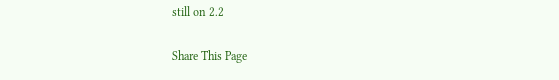still on 2.2

Share This Page